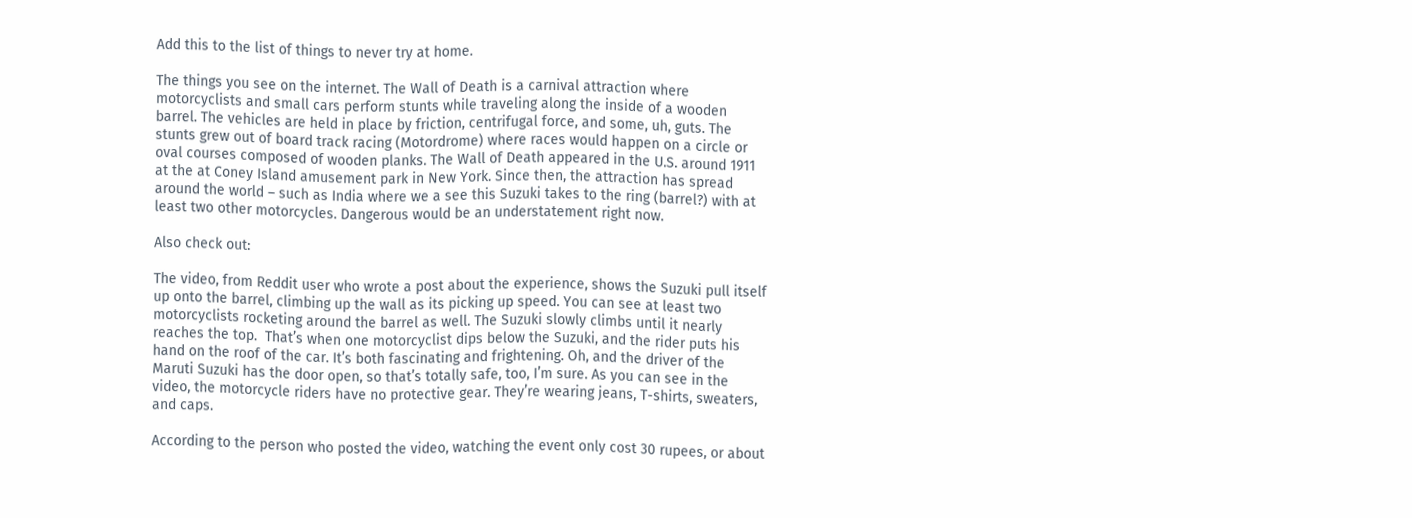Add this to the list of things to never try at home.

The things you see on the internet. The Wall of Death is a carnival attraction where motorcyclists and small cars perform stunts while traveling along the inside of a wooden barrel. The vehicles are held in place by friction, centrifugal force, and some, uh, guts. The stunts grew out of board track racing (Motordrome) where races would happen on a circle or oval courses composed of wooden planks. The Wall of Death appeared in the U.S. around 1911 at the at Coney Island amusement park in New York. Since then, the attraction has spread around the world – such as India where we a see this Suzuki takes to the ring (barrel?) with at least two other motorcycles. Dangerous would be an understatement right now.

Also check out:

The video, from Reddit user who wrote a post about the experience, shows the Suzuki pull itself up onto the barrel, climbing up the wall as its picking up speed. You can see at least two motorcyclists rocketing around the barrel as well. The Suzuki slowly climbs until it nearly reaches the top.  That’s when one motorcyclist dips below the Suzuki, and the rider puts his hand on the roof of the car. It’s both fascinating and frightening. Oh, and the driver of the Maruti Suzuki has the door open, so that’s totally safe, too, I’m sure. As you can see in the video, the motorcycle riders have no protective gear. They’re wearing jeans, T-shirts, sweaters, and caps.

According to the person who posted the video, watching the event only cost 30 rupees, or about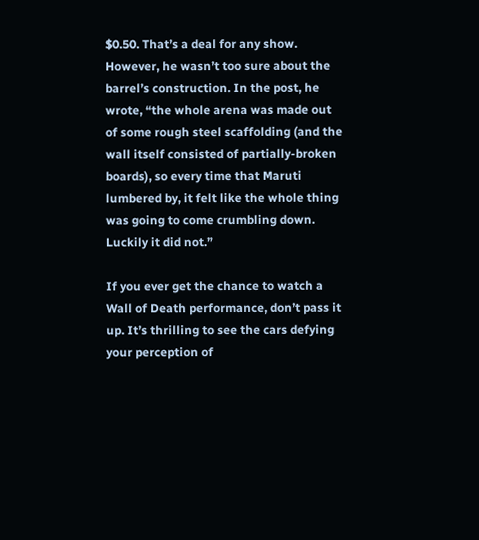$0.50. That’s a deal for any show. However, he wasn’t too sure about the barrel’s construction. In the post, he wrote, “the whole arena was made out of some rough steel scaffolding (and the wall itself consisted of partially-broken boards), so every time that Maruti lumbered by, it felt like the whole thing was going to come crumbling down. Luckily it did not.”

If you ever get the chance to watch a Wall of Death performance, don’t pass it up. It’s thrilling to see the cars defying your perception of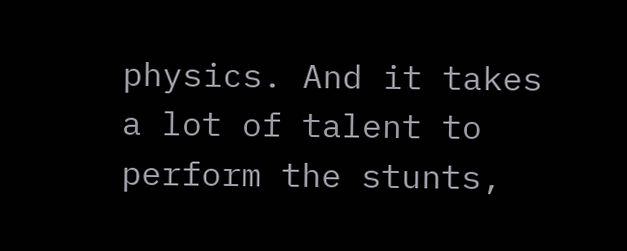physics. And it takes a lot of talent to perform the stunts,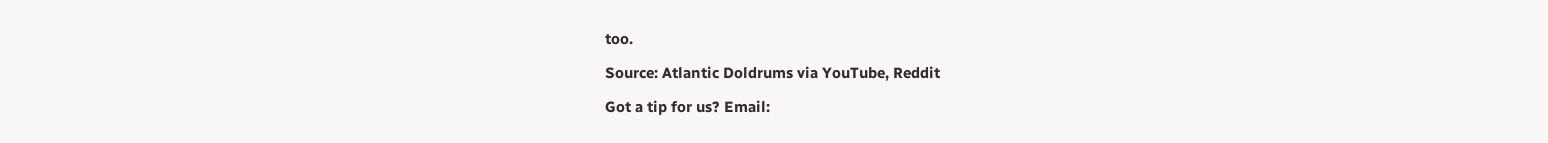too.

Source: Atlantic Doldrums via YouTube, Reddit

Got a tip for us? Email: